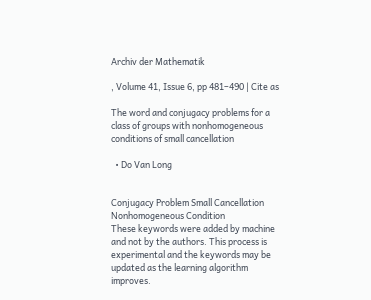Archiv der Mathematik

, Volume 41, Issue 6, pp 481–490 | Cite as

The word and conjugacy problems for a class of groups with nonhomogeneous conditions of small cancellation

  • Do Van Long


Conjugacy Problem Small Cancellation Nonhomogeneous Condition
These keywords were added by machine and not by the authors. This process is experimental and the keywords may be updated as the learning algorithm improves.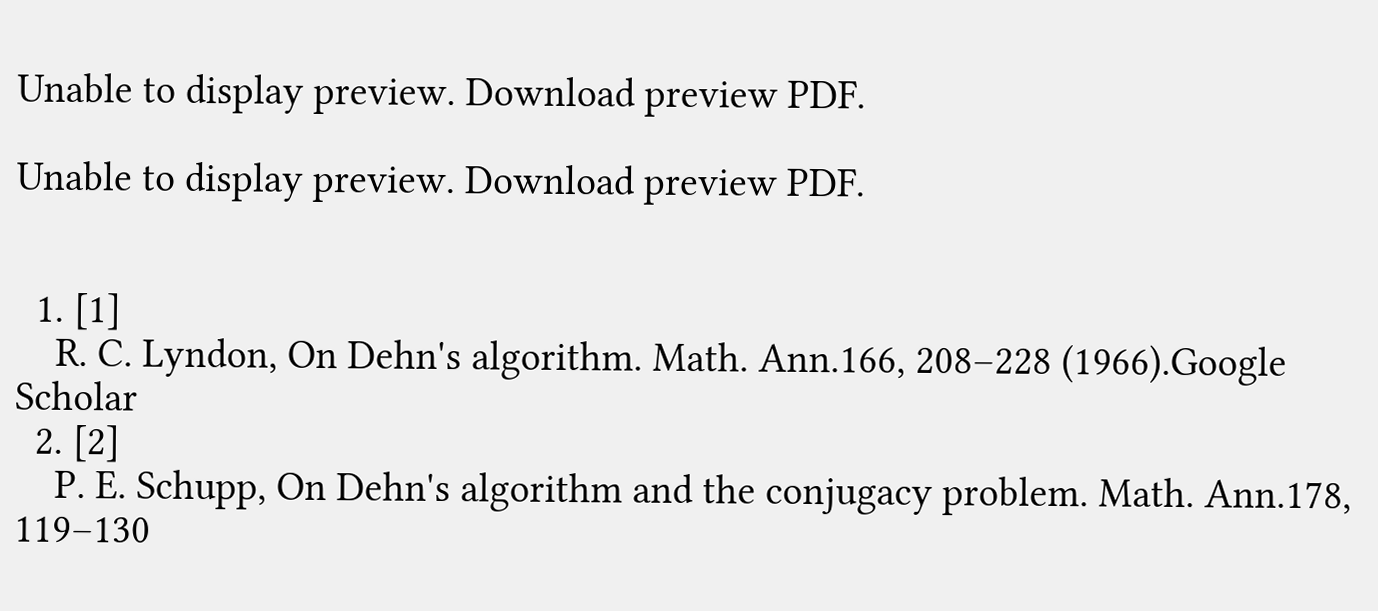Unable to display preview. Download preview PDF.

Unable to display preview. Download preview PDF.


  1. [1]
    R. C. Lyndon, On Dehn's algorithm. Math. Ann.166, 208–228 (1966).Google Scholar
  2. [2]
    P. E. Schupp, On Dehn's algorithm and the conjugacy problem. Math. Ann.178, 119–130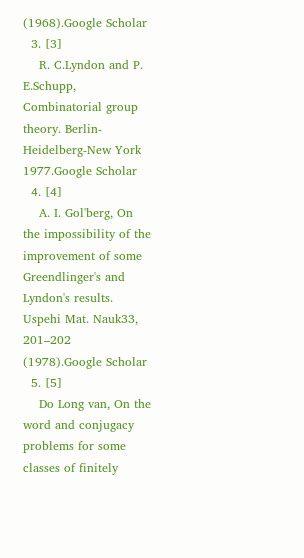(1968).Google Scholar
  3. [3]
    R. C.Lyndon and P. E.Schupp, Combinatorial group theory. Berlin-Heidelberg-New York 1977.Google Scholar
  4. [4]
    A. I. Gol'berg, On the impossibility of the improvement of some Greendlinger's and Lyndon's results. Uspehi Mat. Nauk33, 201–202 (1978).Google Scholar
  5. [5]
    Do Long van, On the word and conjugacy problems for some classes of finitely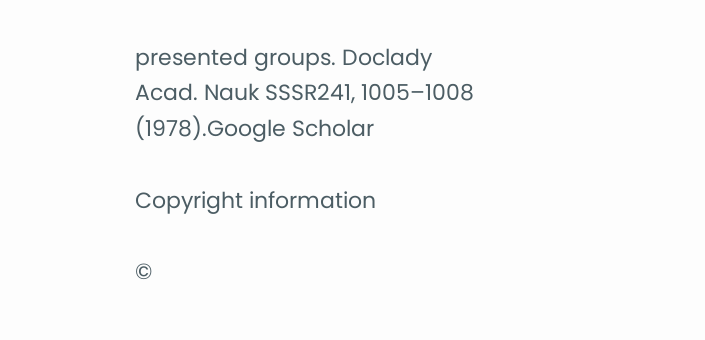presented groups. Doclady Acad. Nauk SSSR241, 1005–1008 (1978).Google Scholar

Copyright information

©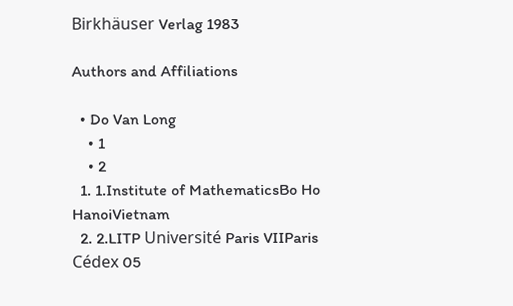Birkhäuser Verlag 1983

Authors and Affiliations

  • Do Van Long
    • 1
    • 2
  1. 1.Institute of MathematicsBo Ho HanoiVietnam
  2. 2.LITP Université Paris VIIParis Cédex 05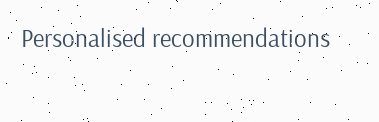Personalised recommendations